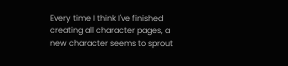Every time I think I've finished creating all character pages, a new character seems to sprout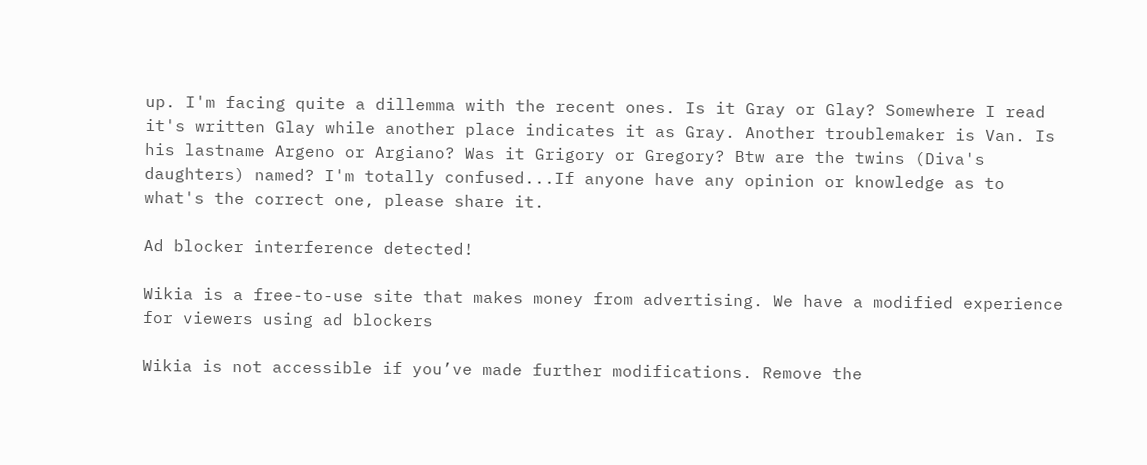up. I'm facing quite a dillemma with the recent ones. Is it Gray or Glay? Somewhere I read it's written Glay while another place indicates it as Gray. Another troublemaker is Van. Is his lastname Argeno or Argiano? Was it Grigory or Gregory? Btw are the twins (Diva's daughters) named? I'm totally confused...If anyone have any opinion or knowledge as to what's the correct one, please share it.

Ad blocker interference detected!

Wikia is a free-to-use site that makes money from advertising. We have a modified experience for viewers using ad blockers

Wikia is not accessible if you’ve made further modifications. Remove the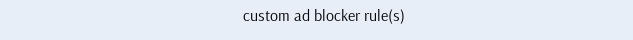custom ad blocker rule(s)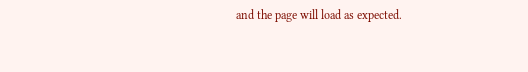and the page will load as expected.